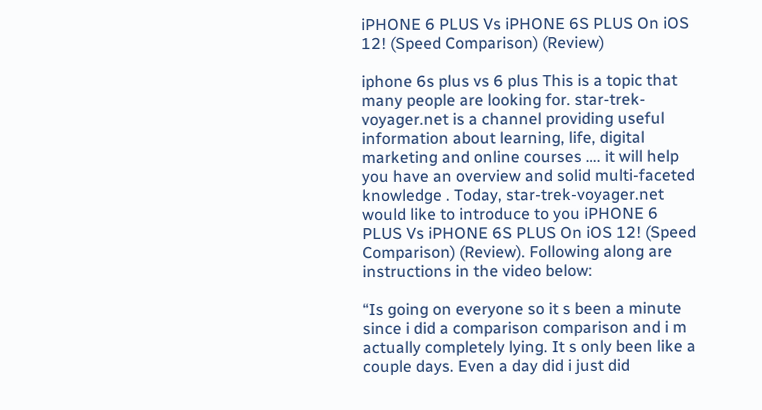iPHONE 6 PLUS Vs iPHONE 6S PLUS On iOS 12! (Speed Comparison) (Review)

iphone 6s plus vs 6 plus This is a topic that many people are looking for. star-trek-voyager.net is a channel providing useful information about learning, life, digital marketing and online courses …. it will help you have an overview and solid multi-faceted knowledge . Today, star-trek-voyager.net would like to introduce to you iPHONE 6 PLUS Vs iPHONE 6S PLUS On iOS 12! (Speed Comparison) (Review). Following along are instructions in the video below:

“Is going on everyone so it s been a minute since i did a comparison comparison and i m actually completely lying. It s only been like a couple days. Even a day did i just did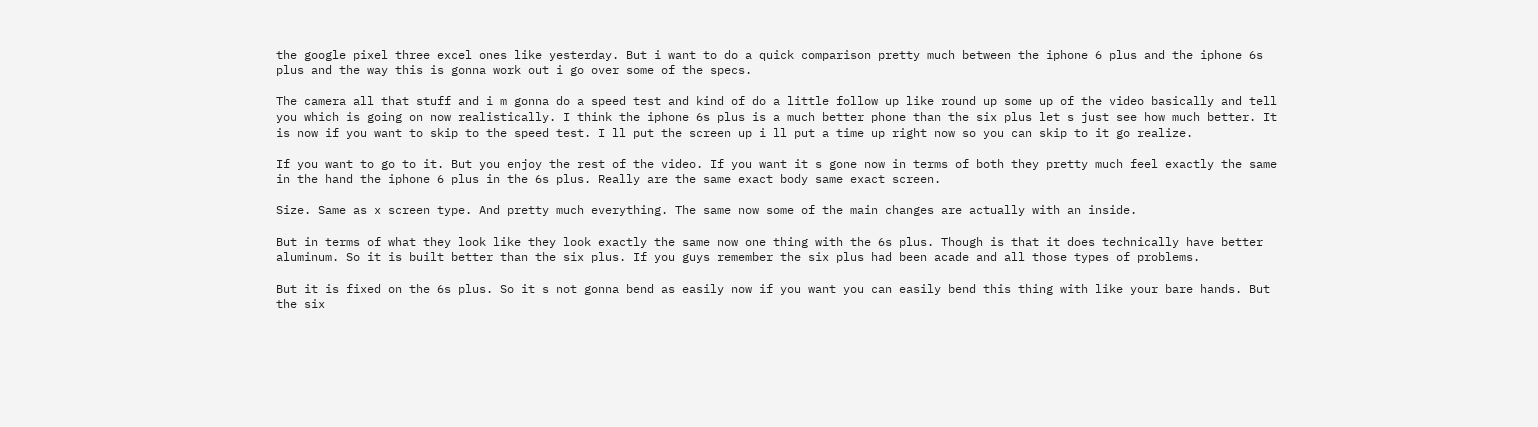the google pixel three excel ones like yesterday. But i want to do a quick comparison pretty much between the iphone 6 plus and the iphone 6s plus and the way this is gonna work out i go over some of the specs.

The camera all that stuff and i m gonna do a speed test and kind of do a little follow up like round up some up of the video basically and tell you which is going on now realistically. I think the iphone 6s plus is a much better phone than the six plus let s just see how much better. It is now if you want to skip to the speed test. I ll put the screen up i ll put a time up right now so you can skip to it go realize.

If you want to go to it. But you enjoy the rest of the video. If you want it s gone now in terms of both they pretty much feel exactly the same in the hand the iphone 6 plus in the 6s plus. Really are the same exact body same exact screen.

Size. Same as x screen type. And pretty much everything. The same now some of the main changes are actually with an inside.

But in terms of what they look like they look exactly the same now one thing with the 6s plus. Though is that it does technically have better aluminum. So it is built better than the six plus. If you guys remember the six plus had been acade and all those types of problems.

But it is fixed on the 6s plus. So it s not gonna bend as easily now if you want you can easily bend this thing with like your bare hands. But the six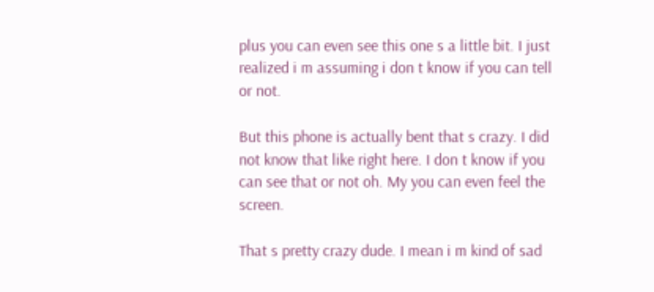plus you can even see this one s a little bit. I just realized i m assuming i don t know if you can tell or not.

But this phone is actually bent that s crazy. I did not know that like right here. I don t know if you can see that or not oh. My you can even feel the screen.

That s pretty crazy dude. I mean i m kind of sad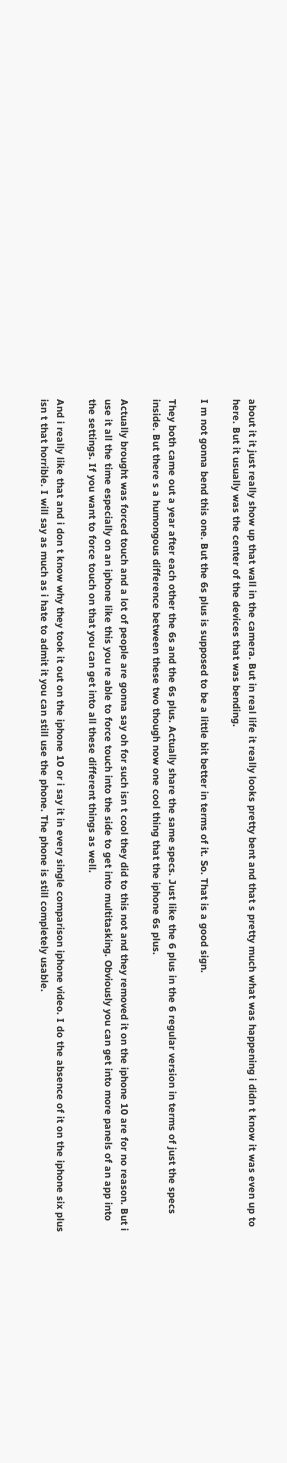about it it just really show up that wall in the camera. But in real life it really looks pretty bent and that s pretty much what was happening i didn t know it was even up to here. But it usually was the center of the devices that was bending.

I m not gonna bend this one. But the 6s plus is supposed to be a little bit better in terms of it. So. That is a good sign.

They both came out a year after each other the 6s and the 6s plus. Actually share the same specs. Just like the 6 plus in the 6 regular version in terms of just the specs inside. But there s a humongous difference between these two though now one cool thing that the iphone 6s plus.

Actually brought was forced touch and a lot of people are gonna say oh for such isn t cool they did to this not and they removed it on the iphone 10 are for no reason. But i use it all the time especially on an iphone like this you re able to force touch into the side to get into multitasking. Obviously you can get into more panels of an app into the settings. If you want to force touch on that you can get into all these different things as well.

And i really like that and i don t know why they took it out on the iphone 10 or i say it in every single comparison iphone video. I do the absence of it on the iphone six plus isn t that horrible. I will say as much as i hate to admit it you can still use the phone. The phone is still completely usable.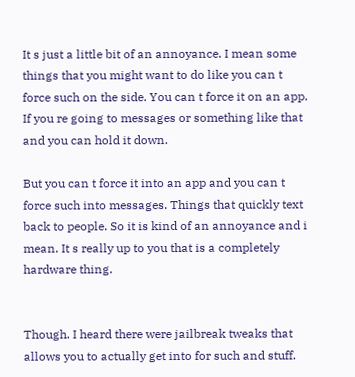It s just a little bit of an annoyance. I mean some things that you might want to do like you can t force such on the side. You can t force it on an app. If you re going to messages or something like that and you can hold it down.

But you can t force it into an app and you can t force such into messages. Things that quickly text back to people. So it is kind of an annoyance and i mean. It s really up to you that is a completely hardware thing.


Though. I heard there were jailbreak tweaks that allows you to actually get into for such and stuff.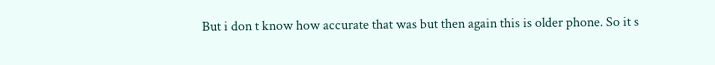But i don t know how accurate that was but then again this is older phone. So it s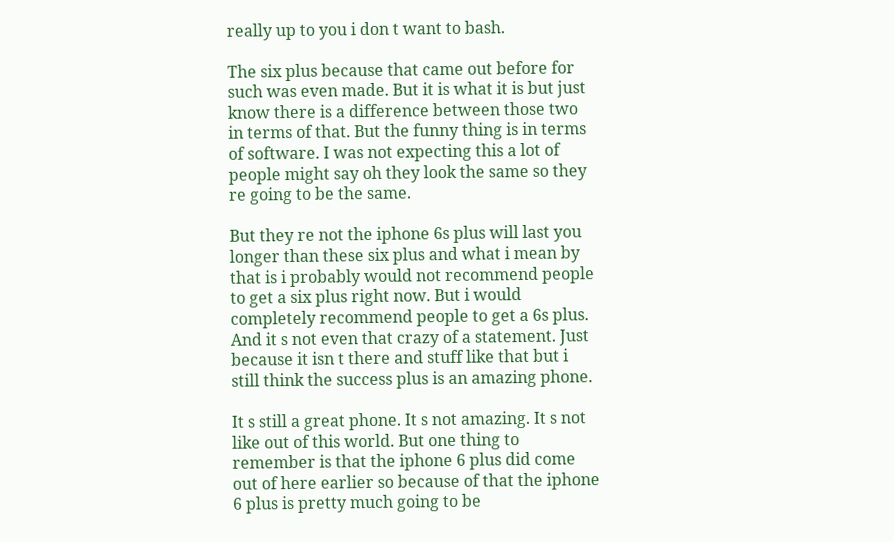really up to you i don t want to bash.

The six plus because that came out before for such was even made. But it is what it is but just know there is a difference between those two in terms of that. But the funny thing is in terms of software. I was not expecting this a lot of people might say oh they look the same so they re going to be the same.

But they re not the iphone 6s plus will last you longer than these six plus and what i mean by that is i probably would not recommend people to get a six plus right now. But i would completely recommend people to get a 6s plus. And it s not even that crazy of a statement. Just because it isn t there and stuff like that but i still think the success plus is an amazing phone.

It s still a great phone. It s not amazing. It s not like out of this world. But one thing to remember is that the iphone 6 plus did come out of here earlier so because of that the iphone 6 plus is pretty much going to be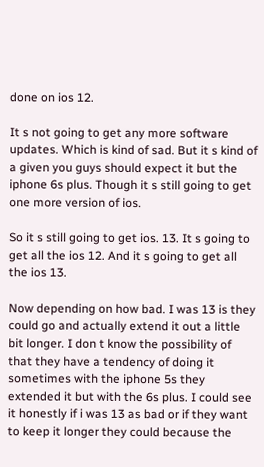done on ios 12.

It s not going to get any more software updates. Which is kind of sad. But it s kind of a given you guys should expect it but the iphone 6s plus. Though it s still going to get one more version of ios.

So it s still going to get ios. 13. It s going to get all the ios 12. And it s going to get all the ios 13.

Now depending on how bad. I was 13 is they could go and actually extend it out a little bit longer. I don t know the possibility of that they have a tendency of doing it sometimes with the iphone 5s they extended it but with the 6s plus. I could see it honestly if i was 13 as bad or if they want to keep it longer they could because the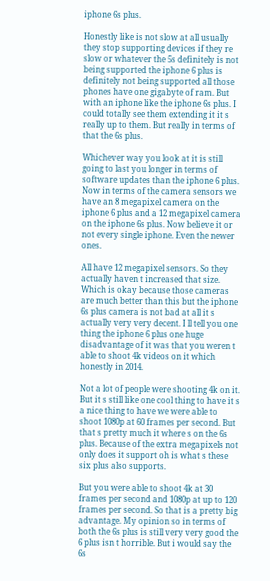iphone 6s plus.

Honestly like is not slow at all usually they stop supporting devices if they re slow or whatever the 5s definitely is not being supported the iphone 6 plus is definitely not being supported all those phones have one gigabyte of ram. But with an iphone like the iphone 6s plus. I could totally see them extending it it s really up to them. But really in terms of that the 6s plus.

Whichever way you look at it is still going to last you longer in terms of software updates than the iphone 6 plus. Now in terms of the camera sensors we have an 8 megapixel camera on the iphone 6 plus and a 12 megapixel camera on the iphone 6s plus. Now believe it or not every single iphone. Even the newer ones.

All have 12 megapixel sensors. So they actually haven t increased that size. Which is okay because those cameras are much better than this but the iphone 6s plus camera is not bad at all it s actually very very decent. I ll tell you one thing the iphone 6 plus one huge disadvantage of it was that you weren t able to shoot 4k videos on it which honestly in 2014.

Not a lot of people were shooting 4k on it. But it s still like one cool thing to have it s a nice thing to have we were able to shoot 1080p at 60 frames per second. But that s pretty much it where s on the 6s plus. Because of the extra megapixels not only does it support oh is what s these six plus also supports.

But you were able to shoot 4k at 30 frames per second and 1080p at up to 120 frames per second. So that is a pretty big advantage. My opinion so in terms of both the 6s plus is still very very good the 6 plus isn t horrible. But i would say the 6s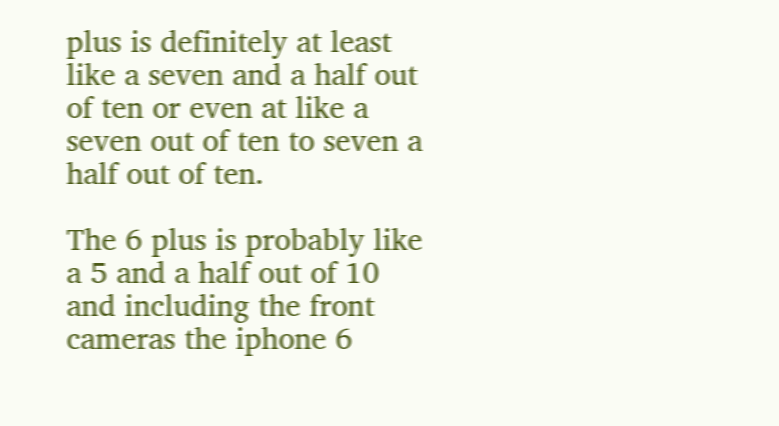plus is definitely at least like a seven and a half out of ten or even at like a seven out of ten to seven a half out of ten.

The 6 plus is probably like a 5 and a half out of 10 and including the front cameras the iphone 6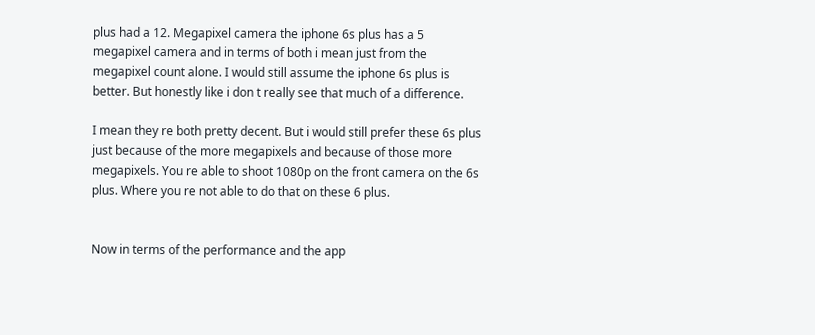plus had a 12. Megapixel camera the iphone 6s plus has a 5 megapixel camera and in terms of both i mean just from the megapixel count alone. I would still assume the iphone 6s plus is better. But honestly like i don t really see that much of a difference.

I mean they re both pretty decent. But i would still prefer these 6s plus just because of the more megapixels and because of those more megapixels. You re able to shoot 1080p on the front camera on the 6s plus. Where you re not able to do that on these 6 plus.


Now in terms of the performance and the app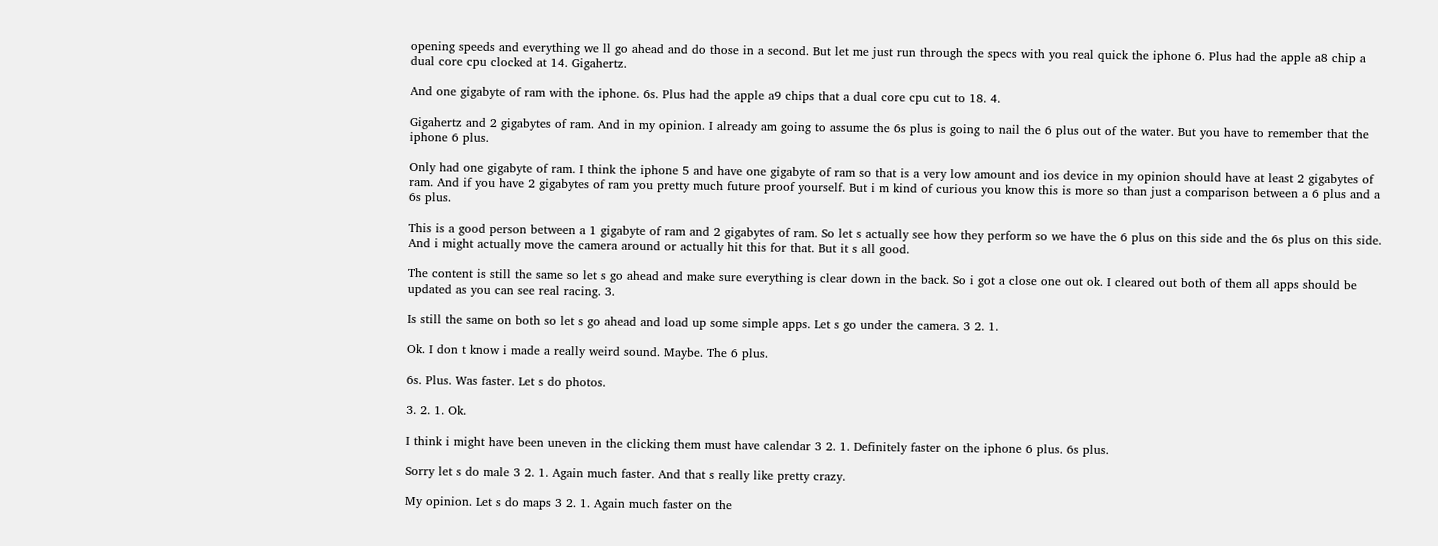opening speeds and everything we ll go ahead and do those in a second. But let me just run through the specs with you real quick the iphone 6. Plus had the apple a8 chip a dual core cpu clocked at 14. Gigahertz.

And one gigabyte of ram with the iphone. 6s. Plus had the apple a9 chips that a dual core cpu cut to 18. 4.

Gigahertz and 2 gigabytes of ram. And in my opinion. I already am going to assume the 6s plus is going to nail the 6 plus out of the water. But you have to remember that the iphone 6 plus.

Only had one gigabyte of ram. I think the iphone 5 and have one gigabyte of ram so that is a very low amount and ios device in my opinion should have at least 2 gigabytes of ram. And if you have 2 gigabytes of ram you pretty much future proof yourself. But i m kind of curious you know this is more so than just a comparison between a 6 plus and a 6s plus.

This is a good person between a 1 gigabyte of ram and 2 gigabytes of ram. So let s actually see how they perform so we have the 6 plus on this side and the 6s plus on this side. And i might actually move the camera around or actually hit this for that. But it s all good.

The content is still the same so let s go ahead and make sure everything is clear down in the back. So i got a close one out ok. I cleared out both of them all apps should be updated as you can see real racing. 3.

Is still the same on both so let s go ahead and load up some simple apps. Let s go under the camera. 3 2. 1.

Ok. I don t know i made a really weird sound. Maybe. The 6 plus.

6s. Plus. Was faster. Let s do photos.

3. 2. 1. Ok.

I think i might have been uneven in the clicking them must have calendar 3 2. 1. Definitely faster on the iphone 6 plus. 6s plus.

Sorry let s do male 3 2. 1. Again much faster. And that s really like pretty crazy.

My opinion. Let s do maps 3 2. 1. Again much faster on the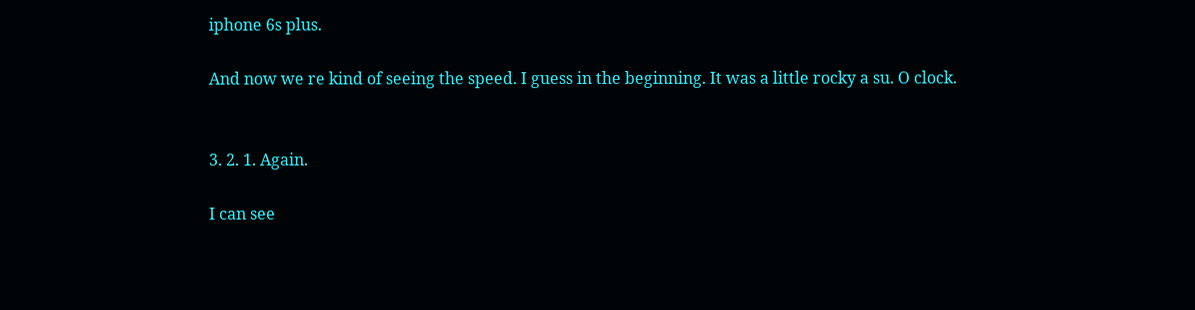iphone 6s plus.

And now we re kind of seeing the speed. I guess in the beginning. It was a little rocky a su. O clock.


3. 2. 1. Again.

I can see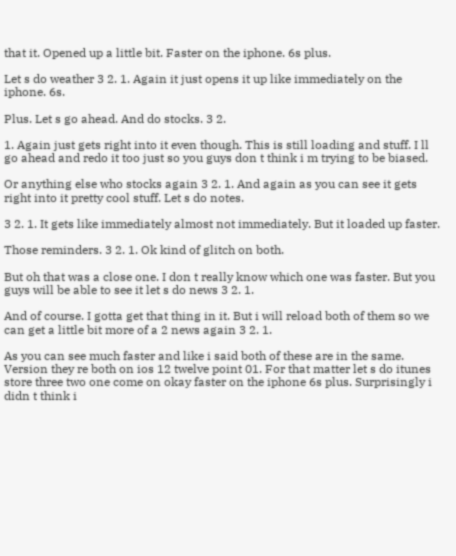that it. Opened up a little bit. Faster on the iphone. 6s plus.

Let s do weather 3 2. 1. Again it just opens it up like immediately on the iphone. 6s.

Plus. Let s go ahead. And do stocks. 3 2.

1. Again just gets right into it even though. This is still loading and stuff. I ll go ahead and redo it too just so you guys don t think i m trying to be biased.

Or anything else who stocks again 3 2. 1. And again as you can see it gets right into it pretty cool stuff. Let s do notes.

3 2. 1. It gets like immediately almost not immediately. But it loaded up faster.

Those reminders. 3 2. 1. Ok kind of glitch on both.

But oh that was a close one. I don t really know which one was faster. But you guys will be able to see it let s do news 3 2. 1.

And of course. I gotta get that thing in it. But i will reload both of them so we can get a little bit more of a 2 news again 3 2. 1.

As you can see much faster and like i said both of these are in the same. Version they re both on ios 12 twelve point 01. For that matter let s do itunes store three two one come on okay faster on the iphone 6s plus. Surprisingly i didn t think i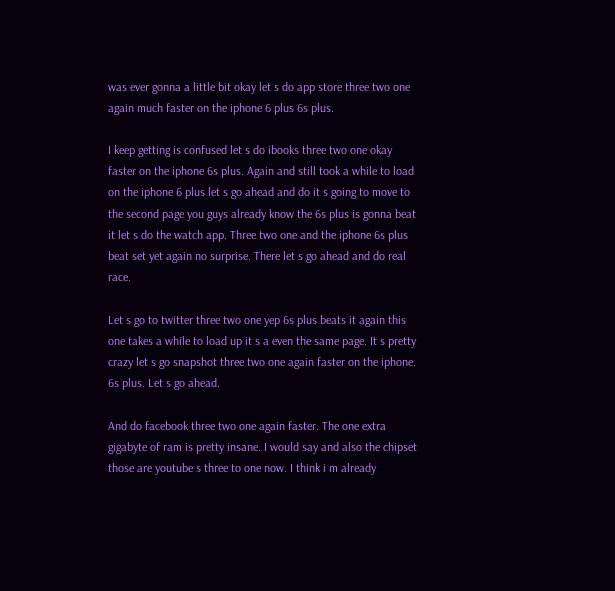was ever gonna a little bit okay let s do app store three two one again much faster on the iphone 6 plus 6s plus.

I keep getting is confused let s do ibooks three two one okay faster on the iphone 6s plus. Again and still took a while to load on the iphone 6 plus let s go ahead and do it s going to move to the second page you guys already know the 6s plus is gonna beat it let s do the watch app. Three two one and the iphone 6s plus beat set yet again no surprise. There let s go ahead and do real race.

Let s go to twitter three two one yep 6s plus beats it again this one takes a while to load up it s a even the same page. It s pretty crazy let s go snapshot three two one again faster on the iphone. 6s plus. Let s go ahead.

And do facebook three two one again faster. The one extra gigabyte of ram is pretty insane. I would say and also the chipset those are youtube s three to one now. I think i m already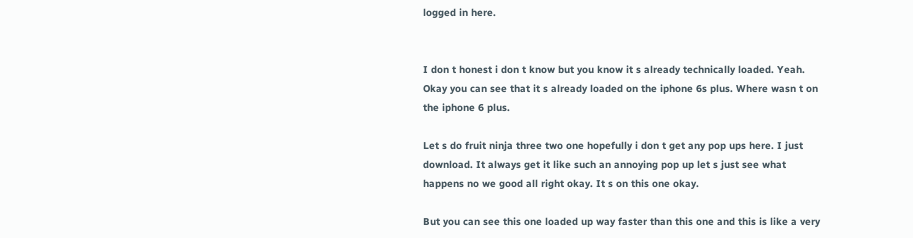logged in here.


I don t honest i don t know but you know it s already technically loaded. Yeah. Okay you can see that it s already loaded on the iphone 6s plus. Where wasn t on the iphone 6 plus.

Let s do fruit ninja three two one hopefully i don t get any pop ups here. I just download. It always get it like such an annoying pop up let s just see what happens no we good all right okay. It s on this one okay.

But you can see this one loaded up way faster than this one and this is like a very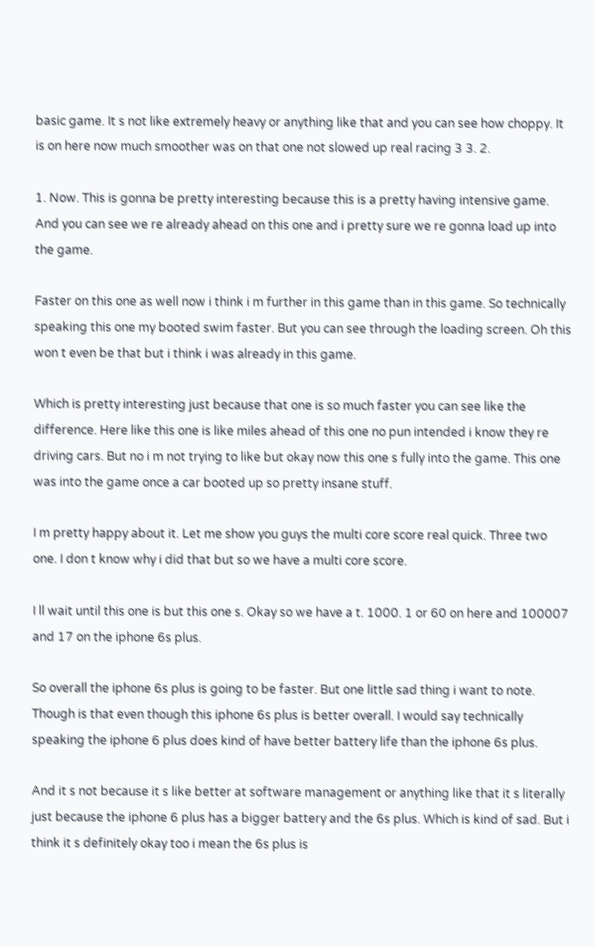basic game. It s not like extremely heavy or anything like that and you can see how choppy. It is on here now much smoother was on that one not slowed up real racing 3 3. 2.

1. Now. This is gonna be pretty interesting because this is a pretty having intensive game. And you can see we re already ahead on this one and i pretty sure we re gonna load up into the game.

Faster on this one as well now i think i m further in this game than in this game. So technically speaking this one my booted swim faster. But you can see through the loading screen. Oh this won t even be that but i think i was already in this game.

Which is pretty interesting just because that one is so much faster you can see like the difference. Here like this one is like miles ahead of this one no pun intended i know they re driving cars. But no i m not trying to like but okay now this one s fully into the game. This one was into the game once a car booted up so pretty insane stuff.

I m pretty happy about it. Let me show you guys the multi core score real quick. Three two one. I don t know why i did that but so we have a multi core score.

I ll wait until this one is but this one s. Okay so we have a t. 1000. 1 or 60 on here and 100007 and 17 on the iphone 6s plus.

So overall the iphone 6s plus is going to be faster. But one little sad thing i want to note. Though is that even though this iphone 6s plus is better overall. I would say technically speaking the iphone 6 plus does kind of have better battery life than the iphone 6s plus.

And it s not because it s like better at software management or anything like that it s literally just because the iphone 6 plus has a bigger battery and the 6s plus. Which is kind of sad. But i think it s definitely okay too i mean the 6s plus is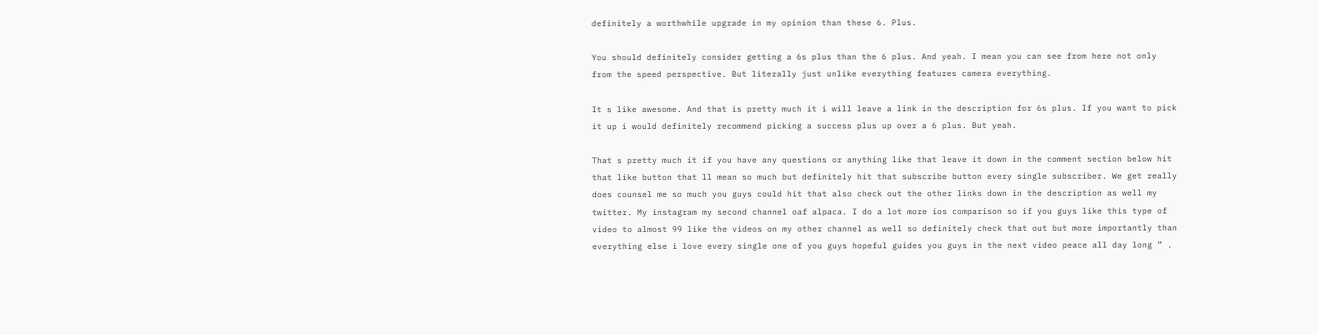definitely a worthwhile upgrade in my opinion than these 6. Plus.

You should definitely consider getting a 6s plus than the 6 plus. And yeah. I mean you can see from here not only from the speed perspective. But literally just unlike everything features camera everything.

It s like awesome. And that is pretty much it i will leave a link in the description for 6s plus. If you want to pick it up i would definitely recommend picking a success plus up over a 6 plus. But yeah.

That s pretty much it if you have any questions or anything like that leave it down in the comment section below hit that like button that ll mean so much but definitely hit that subscribe button every single subscriber. We get really does counsel me so much you guys could hit that also check out the other links down in the description as well my twitter. My instagram my second channel oaf alpaca. I do a lot more ios comparison so if you guys like this type of video to almost 99 like the videos on my other channel as well so definitely check that out but more importantly than everything else i love every single one of you guys hopeful guides you guys in the next video peace all day long ” .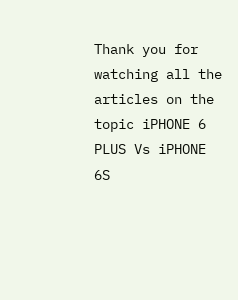Thank you for watching all the articles on the topic iPHONE 6 PLUS Vs iPHONE 6S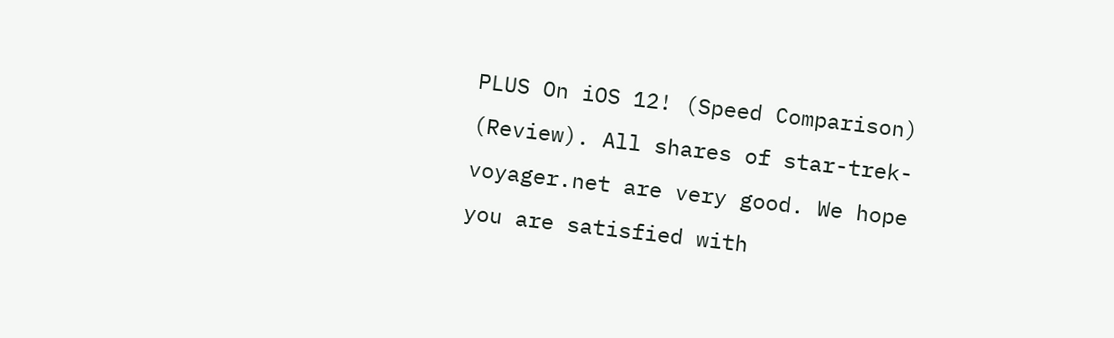PLUS On iOS 12! (Speed Comparison) (Review). All shares of star-trek-voyager.net are very good. We hope you are satisfied with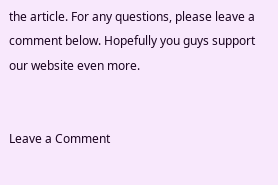the article. For any questions, please leave a comment below. Hopefully you guys support our website even more.


Leave a Comment